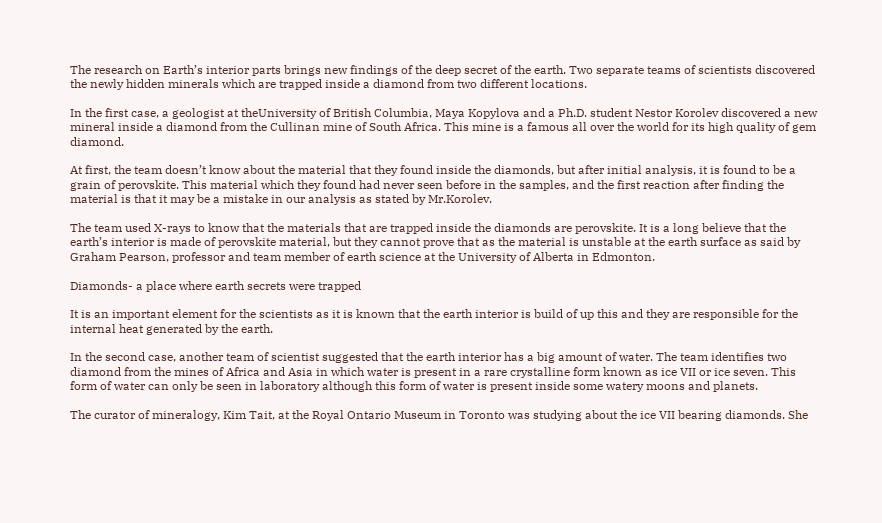The research on Earth’s interior parts brings new findings of the deep secret of the earth. Two separate teams of scientists discovered the newly hidden minerals which are trapped inside a diamond from two different locations.

In the first case, a geologist at theUniversity of British Columbia, Maya Kopylova and a Ph.D. student Nestor Korolev discovered a new mineral inside a diamond from the Cullinan mine of South Africa. This mine is a famous all over the world for its high quality of gem diamond.

At first, the team doesn’t know about the material that they found inside the diamonds, but after initial analysis, it is found to be a grain of perovskite. This material which they found had never seen before in the samples, and the first reaction after finding the material is that it may be a mistake in our analysis as stated by Mr.Korolev.

The team used X-rays to know that the materials that are trapped inside the diamonds are perovskite. It is a long believe that the earth’s interior is made of perovskite material, but they cannot prove that as the material is unstable at the earth surface as said by Graham Pearson, professor and team member of earth science at the University of Alberta in Edmonton.

Diamonds- a place where earth secrets were trapped

It is an important element for the scientists as it is known that the earth interior is build of up this and they are responsible for the internal heat generated by the earth.

In the second case, another team of scientist suggested that the earth interior has a big amount of water. The team identifies two diamond from the mines of Africa and Asia in which water is present in a rare crystalline form known as ice VII or ice seven. This form of water can only be seen in laboratory although this form of water is present inside some watery moons and planets.

The curator of mineralogy, Kim Tait, at the Royal Ontario Museum in Toronto was studying about the ice VII bearing diamonds. She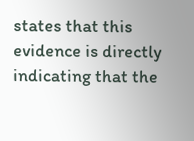states that this evidence is directly indicating that the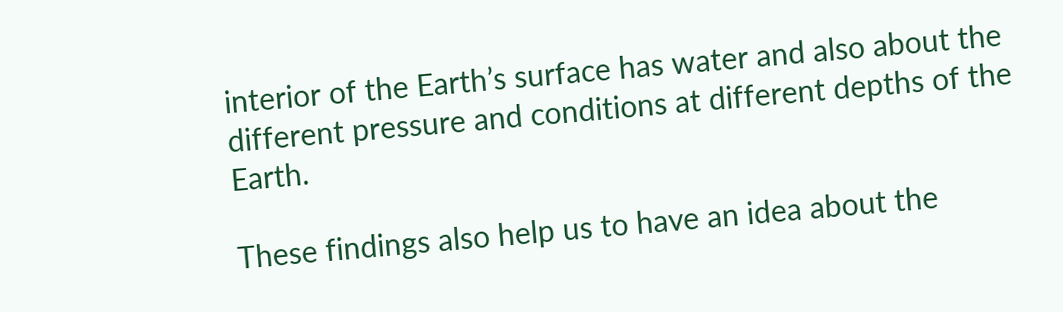interior of the Earth’s surface has water and also about the different pressure and conditions at different depths of the Earth.

These findings also help us to have an idea about the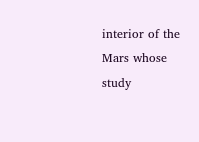interior of the Mars whose study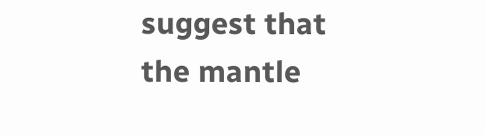suggest that the mantle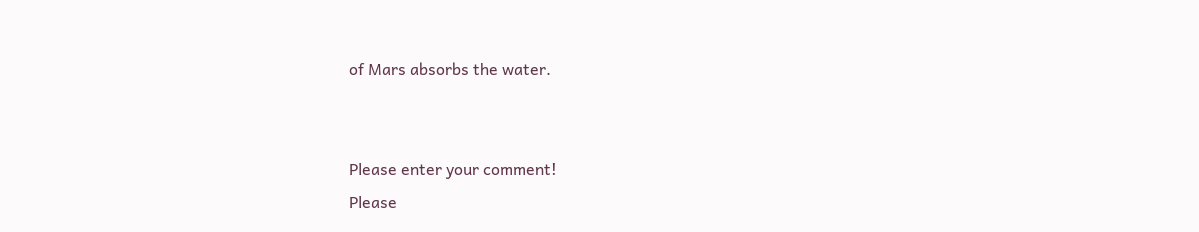of Mars absorbs the water.


Please enter your comment!
Please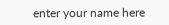enter your name here